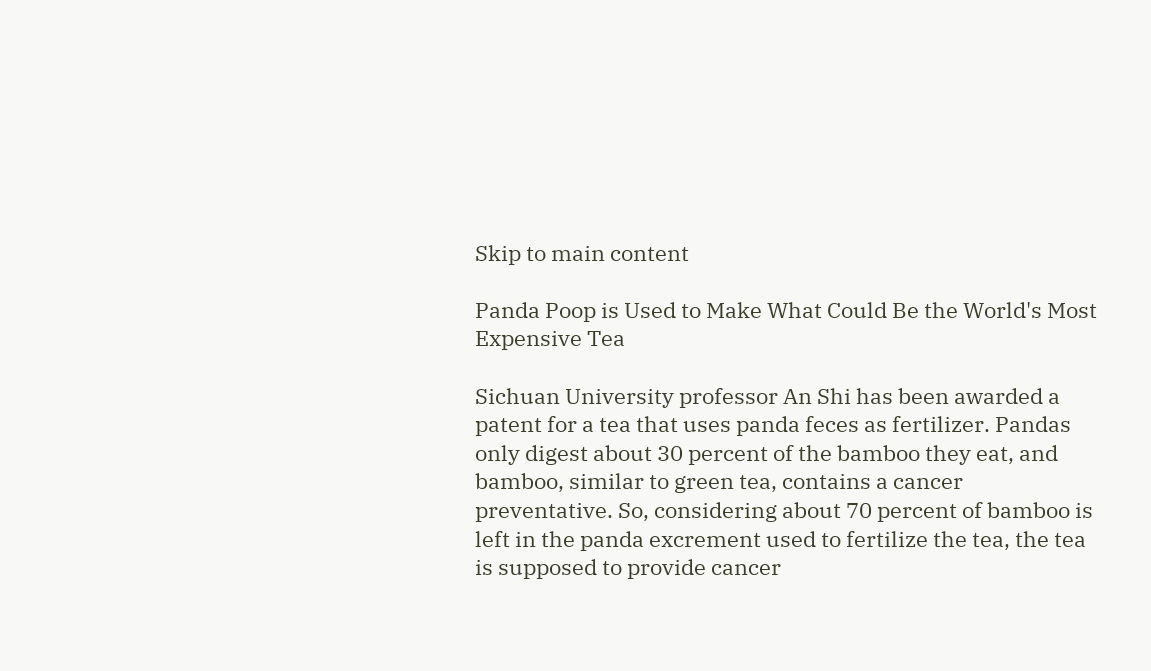Skip to main content

Panda Poop is Used to Make What Could Be the World's Most Expensive Tea

Sichuan University professor An Shi has been awarded a patent for a tea that uses panda feces as fertilizer. Pandas only digest about 30 percent of the bamboo they eat, and bamboo, similar to green tea, contains a cancer preventative. So, considering about 70 percent of bamboo is left in the panda excrement used to fertilize the tea, the tea is supposed to provide cancer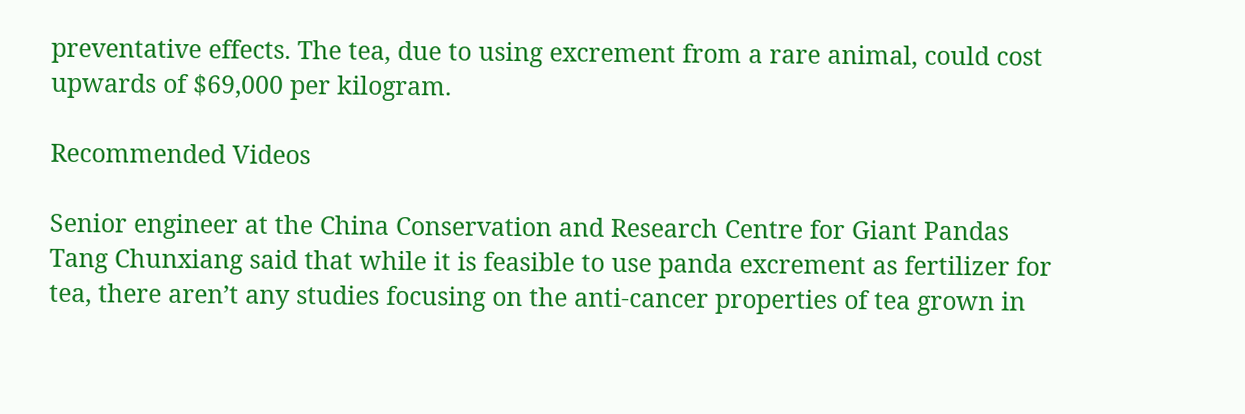preventative effects. The tea, due to using excrement from a rare animal, could cost upwards of $69,000 per kilogram.

Recommended Videos

Senior engineer at the China Conservation and Research Centre for Giant Pandas Tang Chunxiang said that while it is feasible to use panda excrement as fertilizer for tea, there aren’t any studies focusing on the anti-cancer properties of tea grown in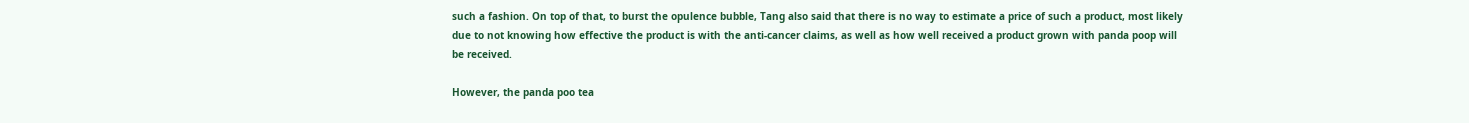such a fashion. On top of that, to burst the opulence bubble, Tang also said that there is no way to estimate a price of such a product, most likely due to not knowing how effective the product is with the anti-cancer claims, as well as how well received a product grown with panda poop will be received.

However, the panda poo tea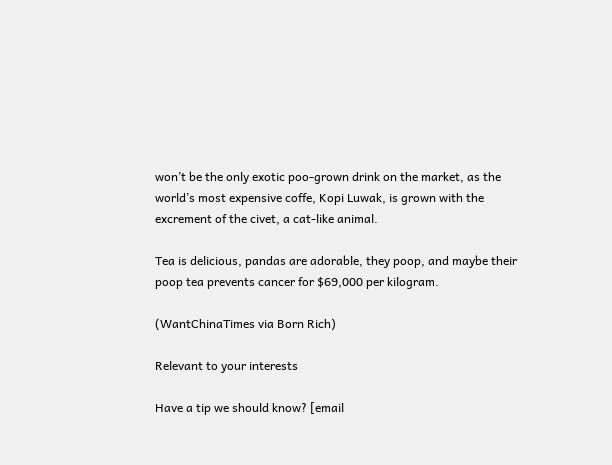won’t be the only exotic poo-grown drink on the market, as the world’s most expensive coffe, Kopi Luwak, is grown with the excrement of the civet, a cat-like animal.

Tea is delicious, pandas are adorable, they poop, and maybe their poop tea prevents cancer for $69,000 per kilogram.

(WantChinaTimes via Born Rich)

Relevant to your interests

Have a tip we should know? [email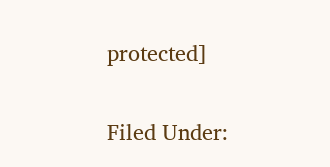protected]

Filed Under: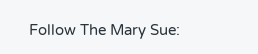Follow The Mary Sue: